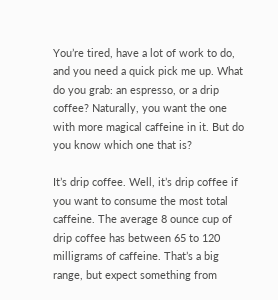You’re tired, have a lot of work to do, and you need a quick pick me up. What do you grab: an espresso, or a drip coffee? Naturally, you want the one with more magical caffeine in it. But do you know which one that is?

It’s drip coffee. Well, it’s drip coffee if you want to consume the most total caffeine. The average 8 ounce cup of drip coffee has between 65 to 120 milligrams of caffeine. That’s a big range, but expect something from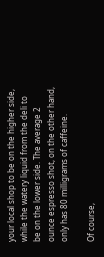your local shop to be on the higher side, while the watery liquid from the deli to be on the lower side. The average 2 ounce espresso shot, on the other hand, only has 80 milligrams of caffeine.

Of course,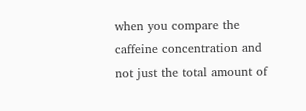when you compare the caffeine concentration and not just the total amount of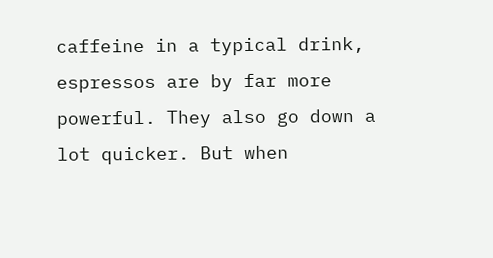caffeine in a typical drink, espressos are by far more powerful. They also go down a lot quicker. But when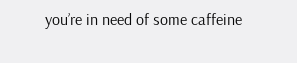you’re in need of some caffeine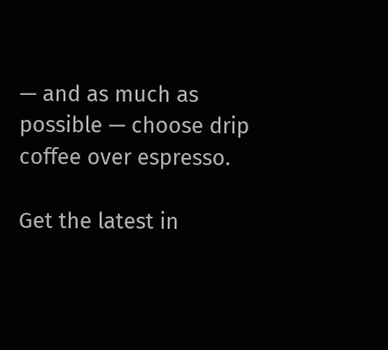— and as much as possible — choose drip coffee over espresso.

Get the latest in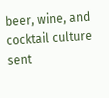beer, wine, and cocktail culture sent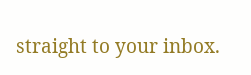straight to your inbox.